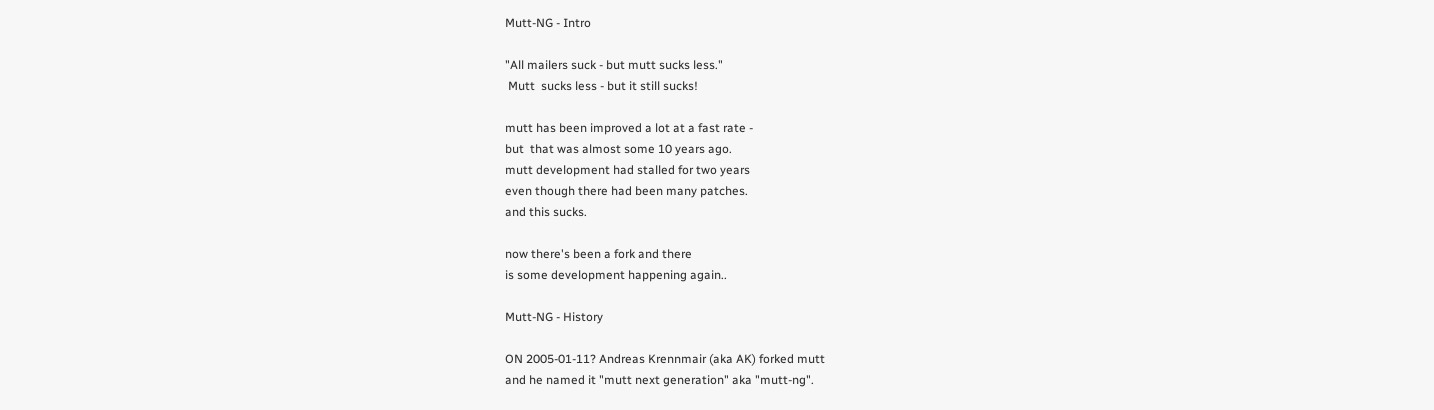Mutt-NG - Intro

"All mailers suck - but mutt sucks less."
 Mutt  sucks less - but it still sucks!

mutt has been improved a lot at a fast rate -
but  that was almost some 10 years ago.
mutt development had stalled for two years
even though there had been many patches.
and this sucks.

now there's been a fork and there
is some development happening again..

Mutt-NG - History

ON 2005-01-11? Andreas Krennmair (aka AK) forked mutt
and he named it "mutt next generation" aka "mutt-ng".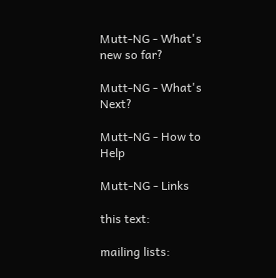Mutt-NG - What's new so far?

Mutt-NG - What's Next?

Mutt-NG - How to Help

Mutt-NG - Links

this text:

mailing lists: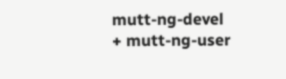mutt-ng-devel + mutt-ng-user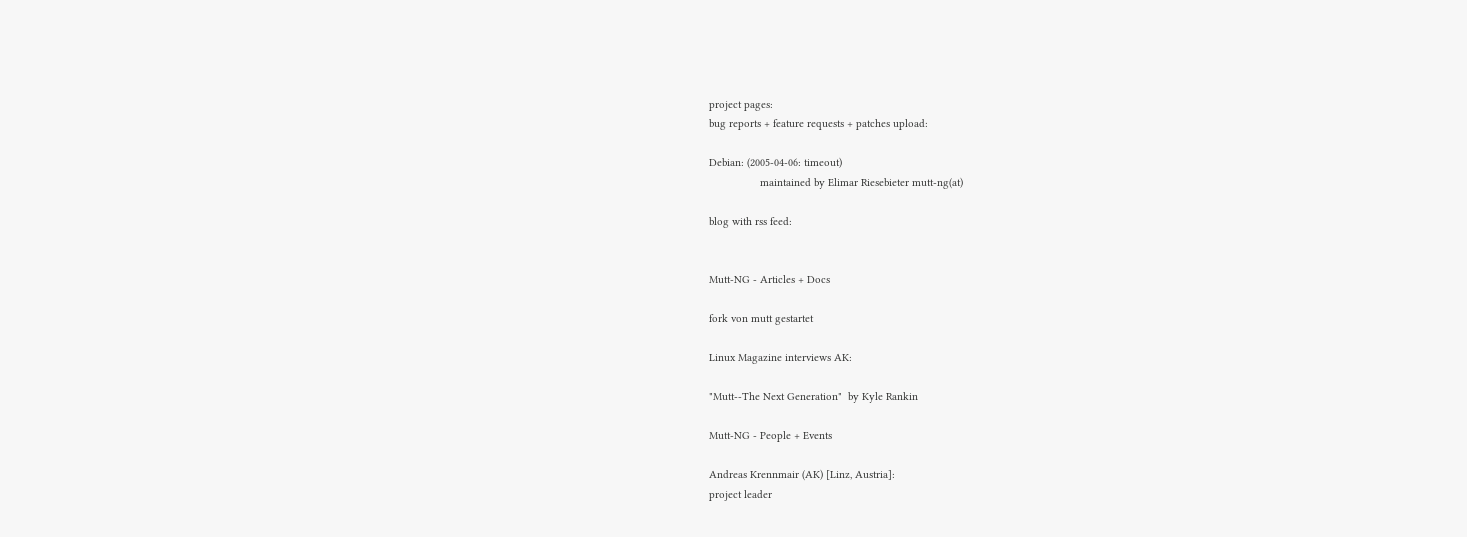project pages:
bug reports + feature requests + patches upload:

Debian: (2005-04-06: timeout)
                 maintained by Elimar Riesebieter mutt-ng(at)

blog with rss feed:


Mutt-NG - Articles + Docs

fork von mutt gestartet

Linux Magazine interviews AK:

"Mutt--The Next Generation"  by Kyle Rankin

Mutt-NG - People + Events

Andreas Krennmair (AK) [Linz, Austria]:
project leader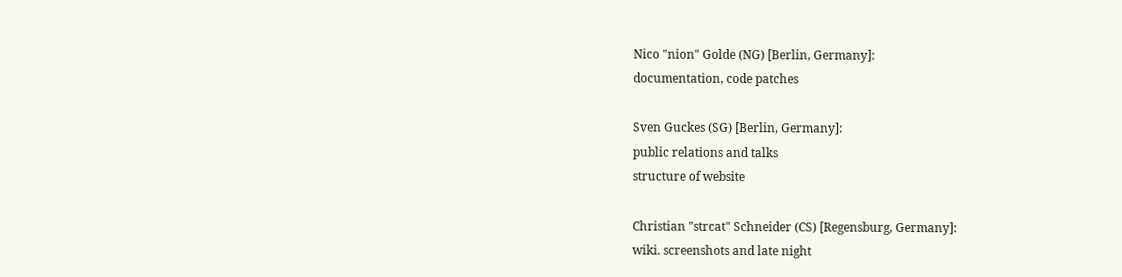Nico "nion" Golde (NG) [Berlin, Germany]:
documentation, code patches

Sven Guckes (SG) [Berlin, Germany]:
public relations and talks
structure of website

Christian "strcat" Schneider (CS) [Regensburg, Germany]:
wiki. screenshots and late night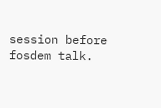session before fosdem talk.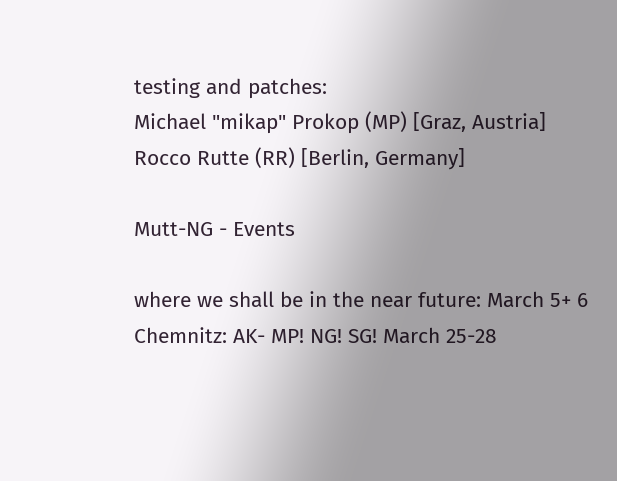testing and patches:
Michael "mikap" Prokop (MP) [Graz, Austria]
Rocco Rutte (RR) [Berlin, Germany]

Mutt-NG - Events

where we shall be in the near future: March 5+ 6 Chemnitz: AK- MP! NG! SG! March 25-28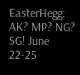EasterHegg: AK? MP? NG? SG! June 22-25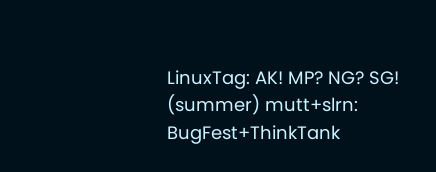LinuxTag: AK! MP? NG? SG! (summer) mutt+slrn: BugFest+ThinkTank